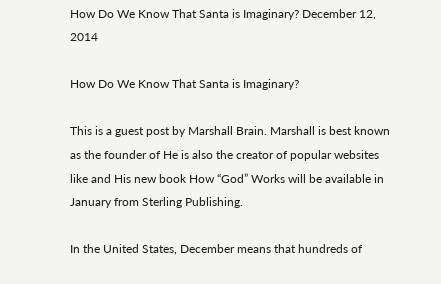How Do We Know That Santa is Imaginary? December 12, 2014

How Do We Know That Santa is Imaginary?

This is a guest post by Marshall Brain. Marshall is best known as the founder of He is also the creator of popular websites like and His new book How “God” Works will be available in January from Sterling Publishing.

In the United States, December means that hundreds of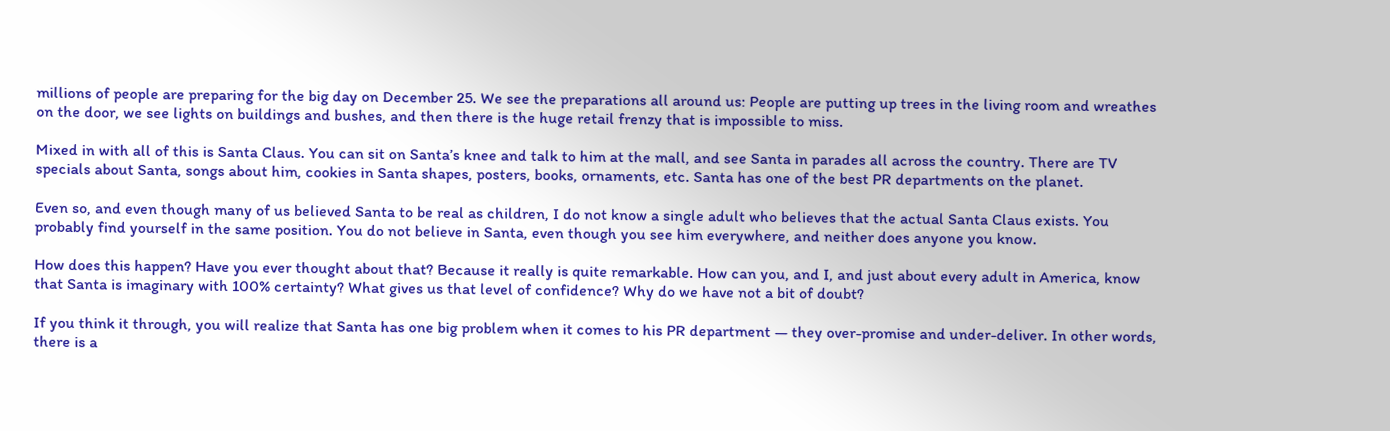millions of people are preparing for the big day on December 25. We see the preparations all around us: People are putting up trees in the living room and wreathes on the door, we see lights on buildings and bushes, and then there is the huge retail frenzy that is impossible to miss.

Mixed in with all of this is Santa Claus. You can sit on Santa’s knee and talk to him at the mall, and see Santa in parades all across the country. There are TV specials about Santa, songs about him, cookies in Santa shapes, posters, books, ornaments, etc. Santa has one of the best PR departments on the planet.

Even so, and even though many of us believed Santa to be real as children, I do not know a single adult who believes that the actual Santa Claus exists. You probably find yourself in the same position. You do not believe in Santa, even though you see him everywhere, and neither does anyone you know.

How does this happen? Have you ever thought about that? Because it really is quite remarkable. How can you, and I, and just about every adult in America, know that Santa is imaginary with 100% certainty? What gives us that level of confidence? Why do we have not a bit of doubt?

If you think it through, you will realize that Santa has one big problem when it comes to his PR department — they over-promise and under-deliver. In other words, there is a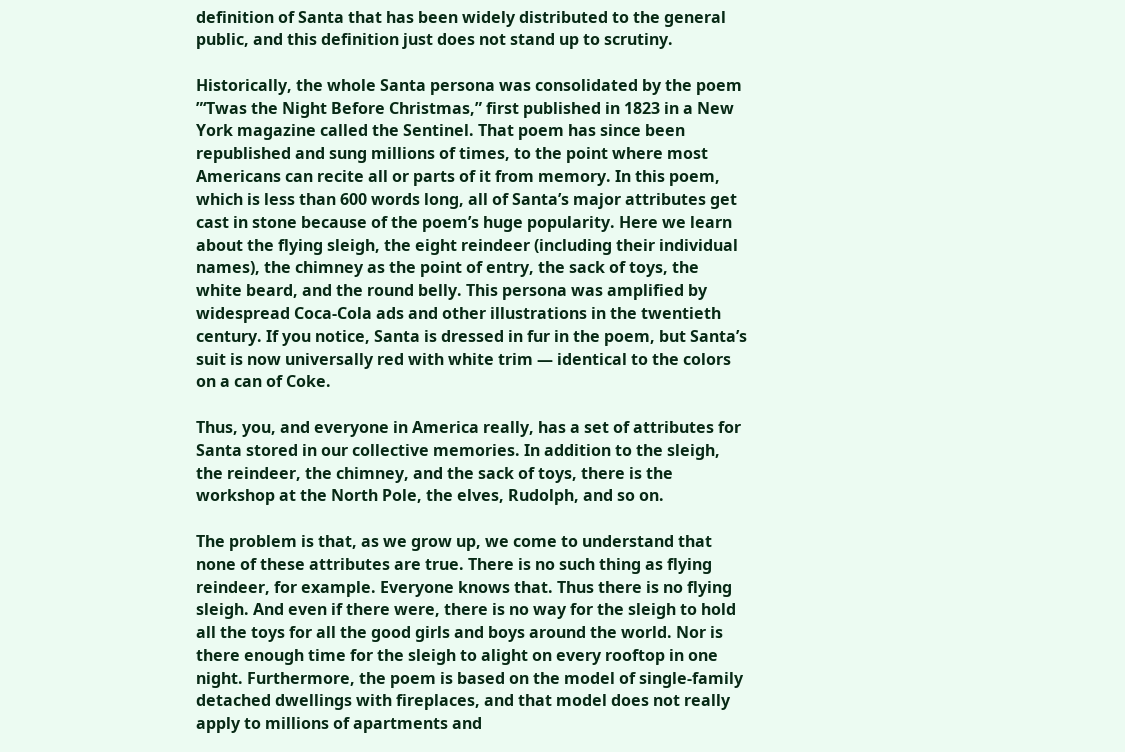definition of Santa that has been widely distributed to the general public, and this definition just does not stand up to scrutiny.

Historically, the whole Santa persona was consolidated by the poem ”‘Twas the Night Before Christmas,” first published in 1823 in a New York magazine called the Sentinel. That poem has since been republished and sung millions of times, to the point where most Americans can recite all or parts of it from memory. In this poem, which is less than 600 words long, all of Santa’s major attributes get cast in stone because of the poem’s huge popularity. Here we learn about the flying sleigh, the eight reindeer (including their individual names), the chimney as the point of entry, the sack of toys, the white beard, and the round belly. This persona was amplified by widespread Coca-Cola ads and other illustrations in the twentieth century. If you notice, Santa is dressed in fur in the poem, but Santa’s suit is now universally red with white trim — identical to the colors on a can of Coke.

Thus, you, and everyone in America really, has a set of attributes for Santa stored in our collective memories. In addition to the sleigh, the reindeer, the chimney, and the sack of toys, there is the workshop at the North Pole, the elves, Rudolph, and so on.

The problem is that, as we grow up, we come to understand that none of these attributes are true. There is no such thing as flying reindeer, for example. Everyone knows that. Thus there is no flying sleigh. And even if there were, there is no way for the sleigh to hold all the toys for all the good girls and boys around the world. Nor is there enough time for the sleigh to alight on every rooftop in one night. Furthermore, the poem is based on the model of single-family detached dwellings with fireplaces, and that model does not really apply to millions of apartments and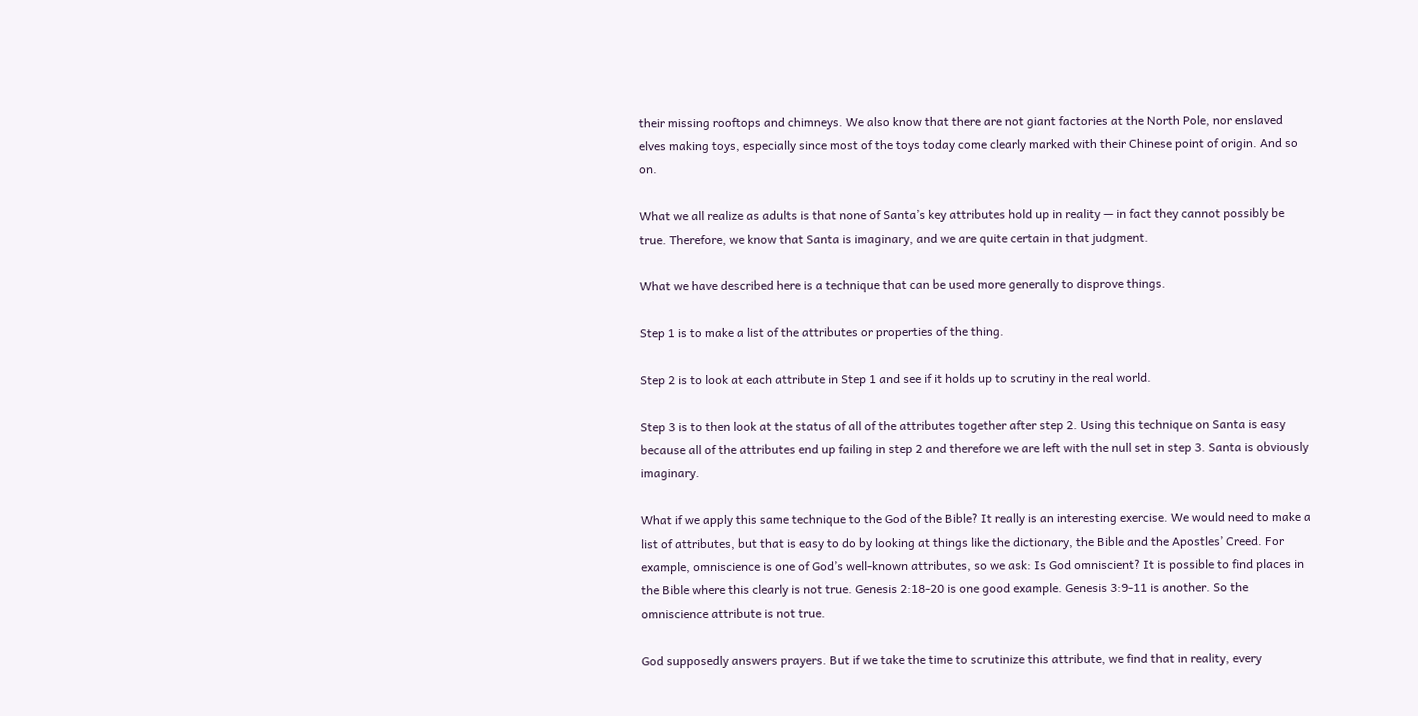their missing rooftops and chimneys. We also know that there are not giant factories at the North Pole, nor enslaved elves making toys, especially since most of the toys today come clearly marked with their Chinese point of origin. And so on.

What we all realize as adults is that none of Santa’s key attributes hold up in reality — in fact they cannot possibly be true. Therefore, we know that Santa is imaginary, and we are quite certain in that judgment.

What we have described here is a technique that can be used more generally to disprove things.

Step 1 is to make a list of the attributes or properties of the thing.

Step 2 is to look at each attribute in Step 1 and see if it holds up to scrutiny in the real world.

Step 3 is to then look at the status of all of the attributes together after step 2. Using this technique on Santa is easy because all of the attributes end up failing in step 2 and therefore we are left with the null set in step 3. Santa is obviously imaginary.

What if we apply this same technique to the God of the Bible? It really is an interesting exercise. We would need to make a list of attributes, but that is easy to do by looking at things like the dictionary, the Bible and the Apostles’ Creed. For example, omniscience is one of God’s well-known attributes, so we ask: Is God omniscient? It is possible to find places in the Bible where this clearly is not true. Genesis 2:18-20 is one good example. Genesis 3:9-11 is another. So the omniscience attribute is not true.

God supposedly answers prayers. But if we take the time to scrutinize this attribute, we find that in reality, every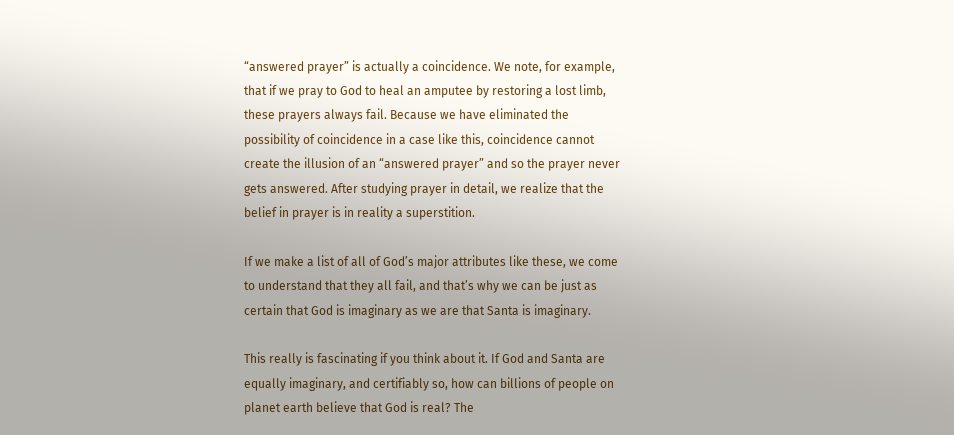“answered prayer” is actually a coincidence. We note, for example, that if we pray to God to heal an amputee by restoring a lost limb, these prayers always fail. Because we have eliminated the possibility of coincidence in a case like this, coincidence cannot create the illusion of an “answered prayer” and so the prayer never gets answered. After studying prayer in detail, we realize that the belief in prayer is in reality a superstition.

If we make a list of all of God’s major attributes like these, we come to understand that they all fail, and that’s why we can be just as certain that God is imaginary as we are that Santa is imaginary.

This really is fascinating if you think about it. If God and Santa are equally imaginary, and certifiably so, how can billions of people on planet earth believe that God is real? The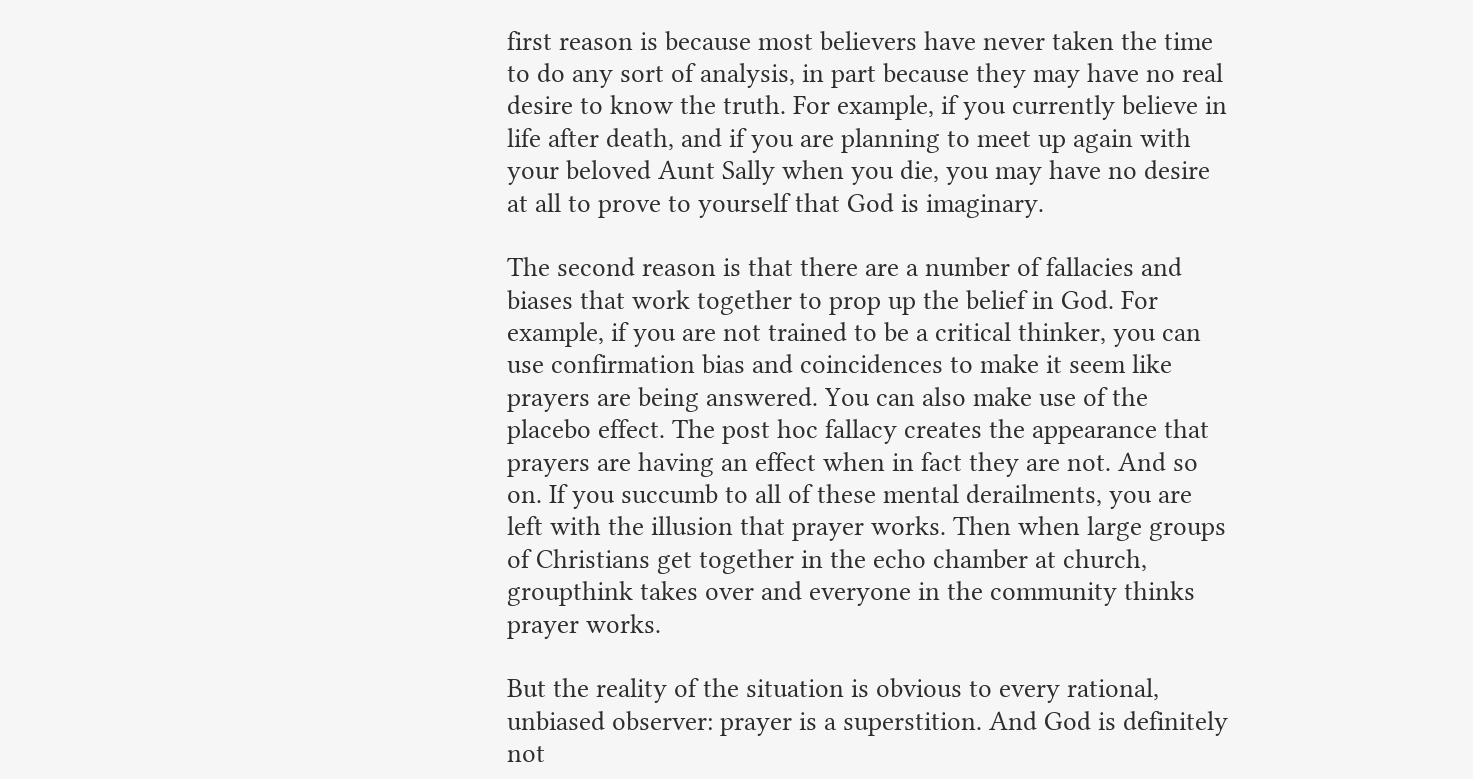first reason is because most believers have never taken the time to do any sort of analysis, in part because they may have no real desire to know the truth. For example, if you currently believe in life after death, and if you are planning to meet up again with your beloved Aunt Sally when you die, you may have no desire at all to prove to yourself that God is imaginary.

The second reason is that there are a number of fallacies and biases that work together to prop up the belief in God. For example, if you are not trained to be a critical thinker, you can use confirmation bias and coincidences to make it seem like prayers are being answered. You can also make use of the placebo effect. The post hoc fallacy creates the appearance that prayers are having an effect when in fact they are not. And so on. If you succumb to all of these mental derailments, you are left with the illusion that prayer works. Then when large groups of Christians get together in the echo chamber at church, groupthink takes over and everyone in the community thinks prayer works.

But the reality of the situation is obvious to every rational, unbiased observer: prayer is a superstition. And God is definitely not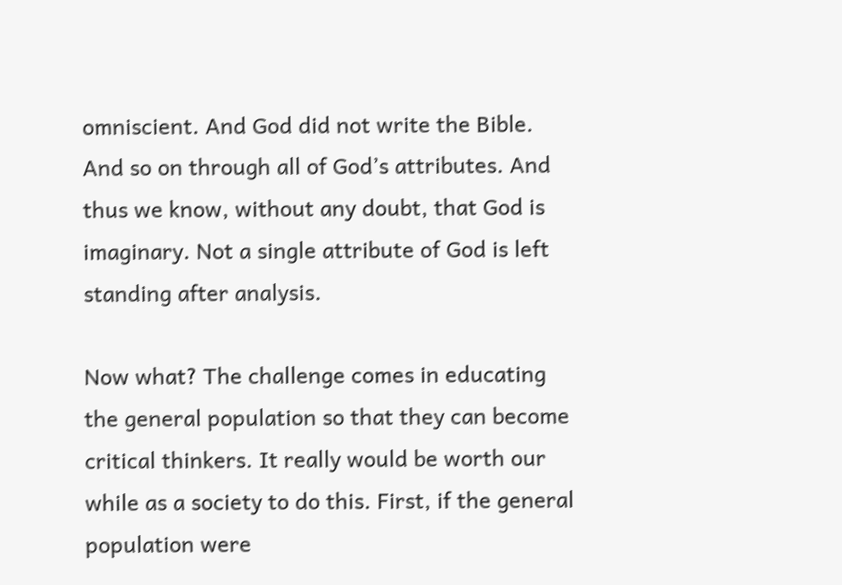omniscient. And God did not write the Bible. And so on through all of God’s attributes. And thus we know, without any doubt, that God is imaginary. Not a single attribute of God is left standing after analysis.

Now what? The challenge comes in educating the general population so that they can become critical thinkers. It really would be worth our while as a society to do this. First, if the general population were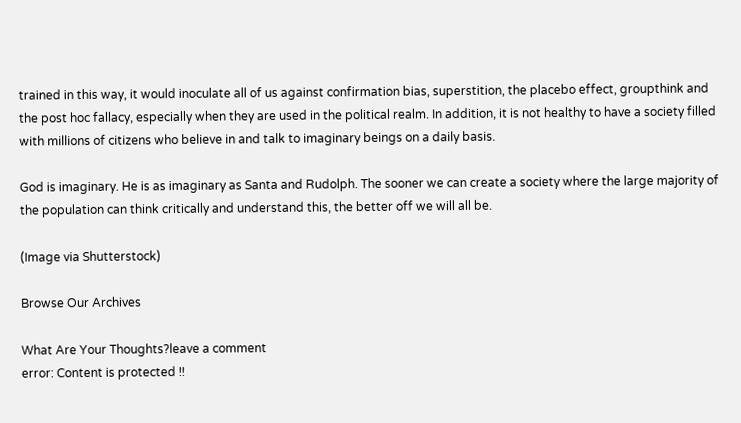trained in this way, it would inoculate all of us against confirmation bias, superstition, the placebo effect, groupthink and the post hoc fallacy, especially when they are used in the political realm. In addition, it is not healthy to have a society filled with millions of citizens who believe in and talk to imaginary beings on a daily basis.

God is imaginary. He is as imaginary as Santa and Rudolph. The sooner we can create a society where the large majority of the population can think critically and understand this, the better off we will all be.

(Image via Shutterstock)

Browse Our Archives

What Are Your Thoughts?leave a comment
error: Content is protected !!